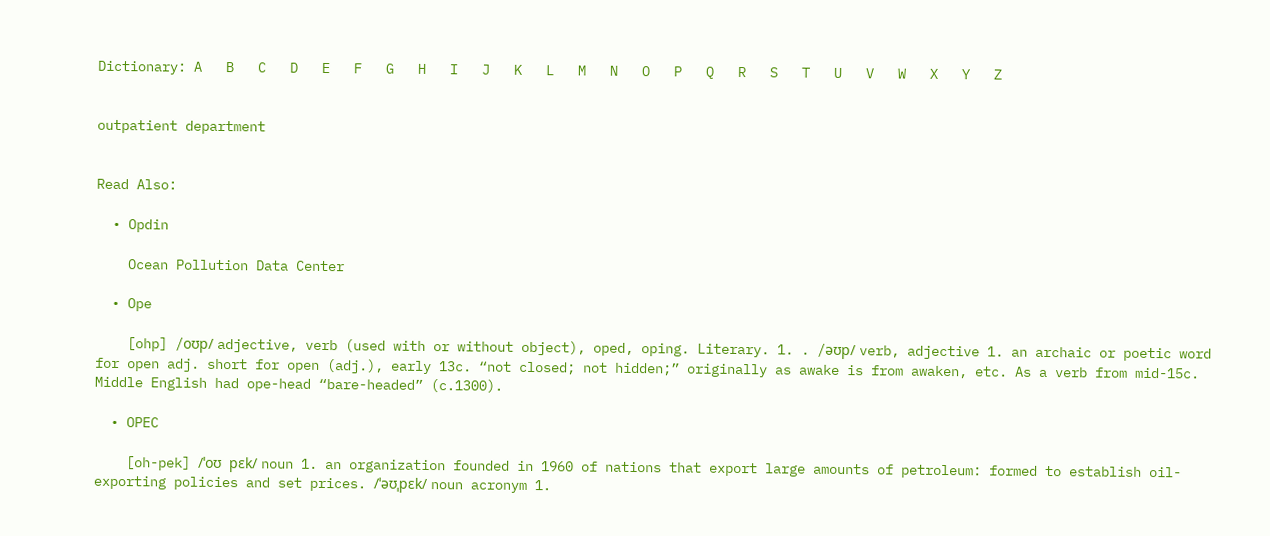Dictionary: A   B   C   D   E   F   G   H   I   J   K   L   M   N   O   P   Q   R   S   T   U   V   W   X   Y   Z


outpatient department


Read Also:

  • Opdin

    Ocean Pollution Data Center

  • Ope

    [ohp] /oʊp/ adjective, verb (used with or without object), oped, oping. Literary. 1. . /əʊp/ verb, adjective 1. an archaic or poetic word for open adj. short for open (adj.), early 13c. “not closed; not hidden;” originally as awake is from awaken, etc. As a verb from mid-15c. Middle English had ope-head “bare-headed” (c.1300).

  • OPEC

    [oh-pek] /ˈoʊ pɛk/ noun 1. an organization founded in 1960 of nations that export large amounts of petroleum: formed to establish oil-exporting policies and set prices. /ˈəʊˌpɛk/ noun acronym 1.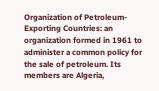Organization of Petroleum-Exporting Countries: an organization formed in 1961 to administer a common policy for the sale of petroleum. Its members are Algeria,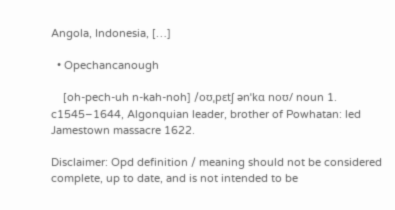Angola, Indonesia, […]

  • Opechancanough

    [oh-pech-uh n-kah-noh] /oʊˌpɛtʃ ənˈkɑ noʊ/ noun 1. c1545–1644, Algonquian leader, brother of Powhatan: led Jamestown massacre 1622.

Disclaimer: Opd definition / meaning should not be considered complete, up to date, and is not intended to be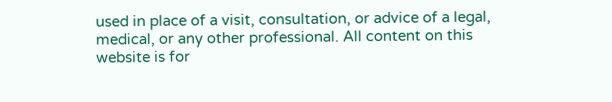used in place of a visit, consultation, or advice of a legal, medical, or any other professional. All content on this website is for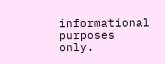informational purposes only.